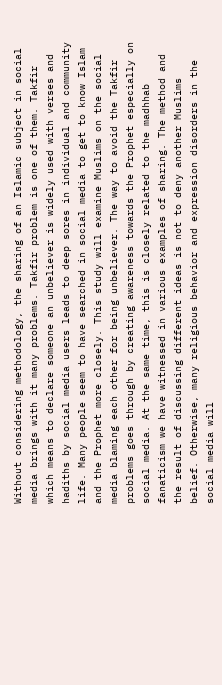Without considering methodology, the sharing of an Islamic subject in social media brings with it many problems. Takfir problem is one of them. Takfir which means to declare someone an unbeliever is widely used with verses and hadiths by social media users leads to deep sores in individual and community life. Many people seem to have searched in social media to get to know Islam and the Prophet more closely. This study will examine Muslims on the social media blaming each other for being unbeliever. The way to avoid the Takfir problems goes through by creating awareness towards the Prophet especially on social media. At the same time, this is closely related to the madhhab fanaticism we have witnessed in various examples of sharing. The method and the result of discussing different ideas is not to deny another Muslims belief. Otherwise, many religious behavior and expression disorders in the social media will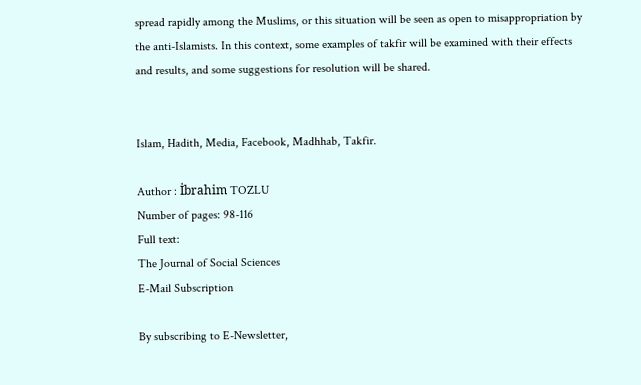spread rapidly among the Muslims, or this situation will be seen as open to misappropriation by the anti-Islamists. In this context, some examples of takfir will be examined with their effects and results, and some suggestions for resolution will be shared.


Islam, Hadith, Media, Facebook, Madhhab, Takfir.

Author : İbrahim TOZLU
Number of pages: 98-116
Full text:
The Journal of Social Sciences
E-Mail Subscription

By subscribing to E-Newsletter,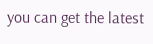you can get the latest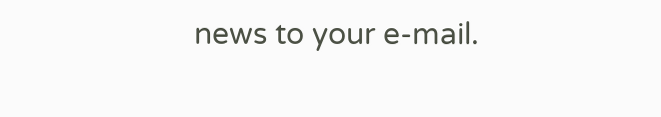news to your e-mail.